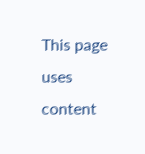This page uses content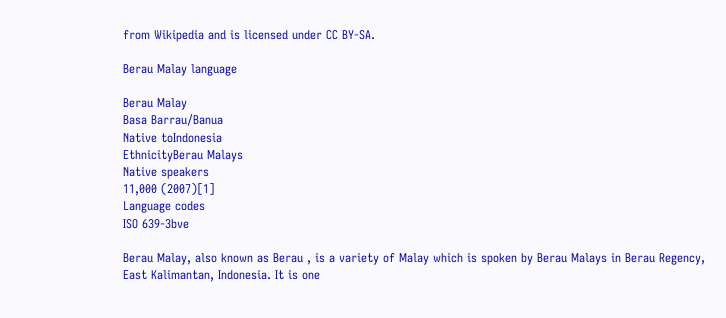from Wikipedia and is licensed under CC BY-SA.

Berau Malay language

Berau Malay
Basa Barrau/Banua
Native toIndonesia
EthnicityBerau Malays
Native speakers
11,000 (2007)[1]
Language codes
ISO 639-3bve

Berau Malay, also known as Berau , is a variety of Malay which is spoken by Berau Malays in Berau Regency, East Kalimantan, Indonesia. It is one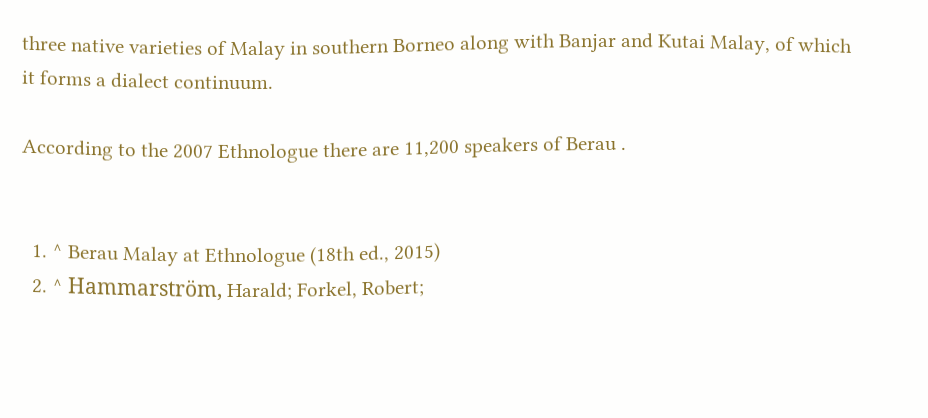three native varieties of Malay in southern Borneo along with Banjar and Kutai Malay, of which it forms a dialect continuum.

According to the 2007 Ethnologue there are 11,200 speakers of Berau .


  1. ^ Berau Malay at Ethnologue (18th ed., 2015)
  2. ^ Hammarström, Harald; Forkel, Robert;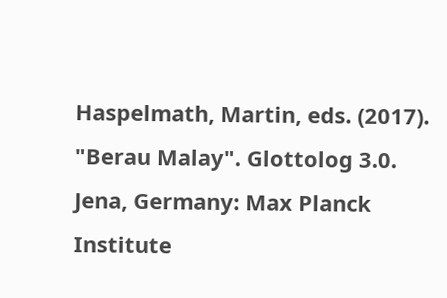Haspelmath, Martin, eds. (2017). "Berau Malay". Glottolog 3.0. Jena, Germany: Max Planck Institute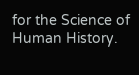for the Science of Human History.